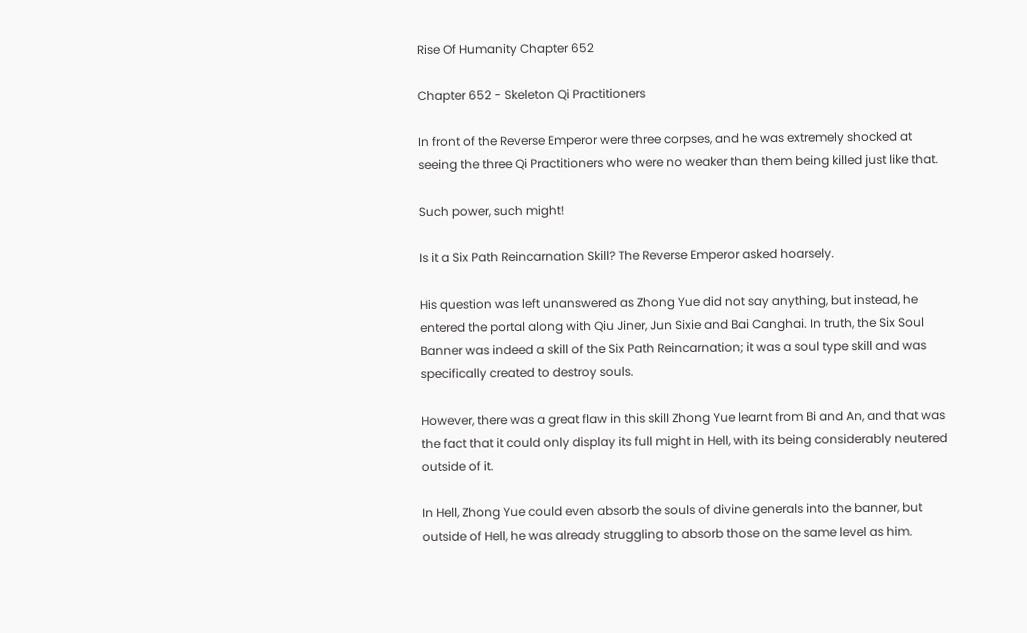Rise Of Humanity Chapter 652

Chapter 652 - Skeleton Qi Practitioners

In front of the Reverse Emperor were three corpses, and he was extremely shocked at seeing the three Qi Practitioners who were no weaker than them being killed just like that.

Such power, such might!

Is it a Six Path Reincarnation Skill? The Reverse Emperor asked hoarsely.

His question was left unanswered as Zhong Yue did not say anything, but instead, he entered the portal along with Qiu Jiner, Jun Sixie and Bai Canghai. In truth, the Six Soul Banner was indeed a skill of the Six Path Reincarnation; it was a soul type skill and was specifically created to destroy souls.

However, there was a great flaw in this skill Zhong Yue learnt from Bi and An, and that was the fact that it could only display its full might in Hell, with its being considerably neutered outside of it.

In Hell, Zhong Yue could even absorb the souls of divine generals into the banner, but outside of Hell, he was already struggling to absorb those on the same level as him.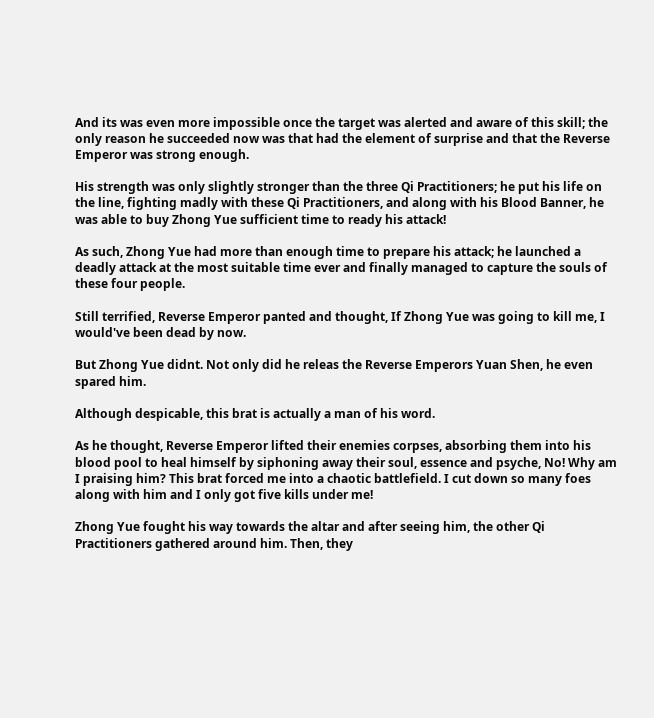And its was even more impossible once the target was alerted and aware of this skill; the only reason he succeeded now was that had the element of surprise and that the Reverse Emperor was strong enough.

His strength was only slightly stronger than the three Qi Practitioners; he put his life on the line, fighting madly with these Qi Practitioners, and along with his Blood Banner, he was able to buy Zhong Yue sufficient time to ready his attack!

As such, Zhong Yue had more than enough time to prepare his attack; he launched a deadly attack at the most suitable time ever and finally managed to capture the souls of these four people.

Still terrified, Reverse Emperor panted and thought, If Zhong Yue was going to kill me, I would've been dead by now.

But Zhong Yue didnt. Not only did he releas the Reverse Emperors Yuan Shen, he even spared him.

Although despicable, this brat is actually a man of his word.

As he thought, Reverse Emperor lifted their enemies corpses, absorbing them into his blood pool to heal himself by siphoning away their soul, essence and psyche, No! Why am I praising him? This brat forced me into a chaotic battlefield. I cut down so many foes along with him and I only got five kills under me!

Zhong Yue fought his way towards the altar and after seeing him, the other Qi Practitioners gathered around him. Then, they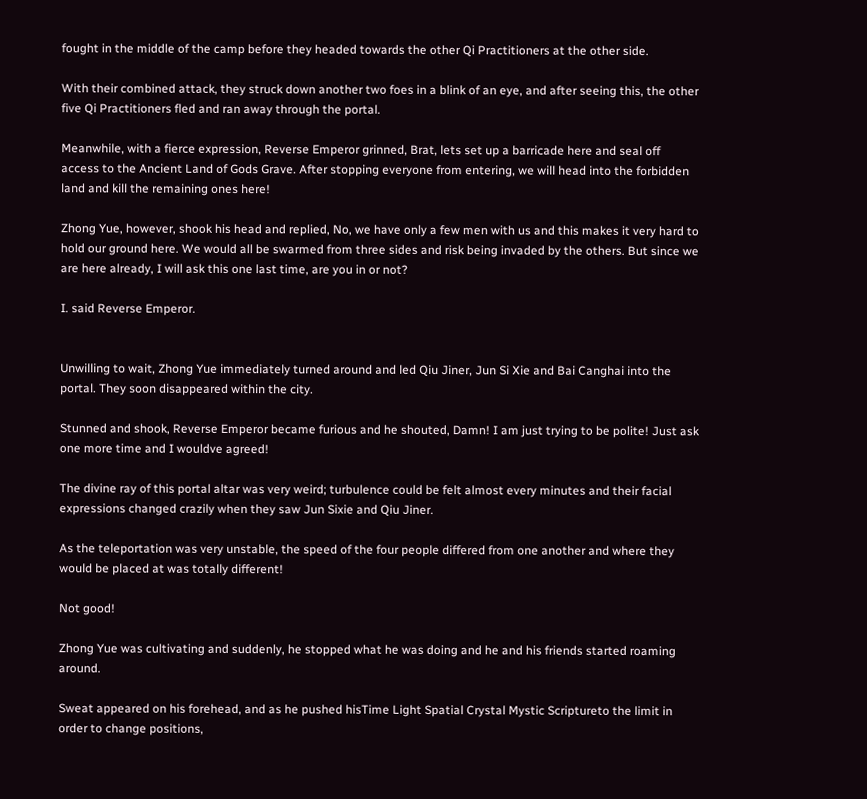fought in the middle of the camp before they headed towards the other Qi Practitioners at the other side.

With their combined attack, they struck down another two foes in a blink of an eye, and after seeing this, the other five Qi Practitioners fled and ran away through the portal.

Meanwhile, with a fierce expression, Reverse Emperor grinned, Brat, lets set up a barricade here and seal off access to the Ancient Land of Gods Grave. After stopping everyone from entering, we will head into the forbidden land and kill the remaining ones here!

Zhong Yue, however, shook his head and replied, No, we have only a few men with us and this makes it very hard to hold our ground here. We would all be swarmed from three sides and risk being invaded by the others. But since we are here already, I will ask this one last time, are you in or not?

I. said Reverse Emperor.


Unwilling to wait, Zhong Yue immediately turned around and led Qiu Jiner, Jun Si Xie and Bai Canghai into the portal. They soon disappeared within the city.

Stunned and shook, Reverse Emperor became furious and he shouted, Damn! I am just trying to be polite! Just ask one more time and I wouldve agreed!

The divine ray of this portal altar was very weird; turbulence could be felt almost every minutes and their facial expressions changed crazily when they saw Jun Sixie and Qiu Jiner.

As the teleportation was very unstable, the speed of the four people differed from one another and where they would be placed at was totally different!

Not good!

Zhong Yue was cultivating and suddenly, he stopped what he was doing and he and his friends started roaming around.

Sweat appeared on his forehead, and as he pushed hisTime Light Spatial Crystal Mystic Scriptureto the limit in order to change positions,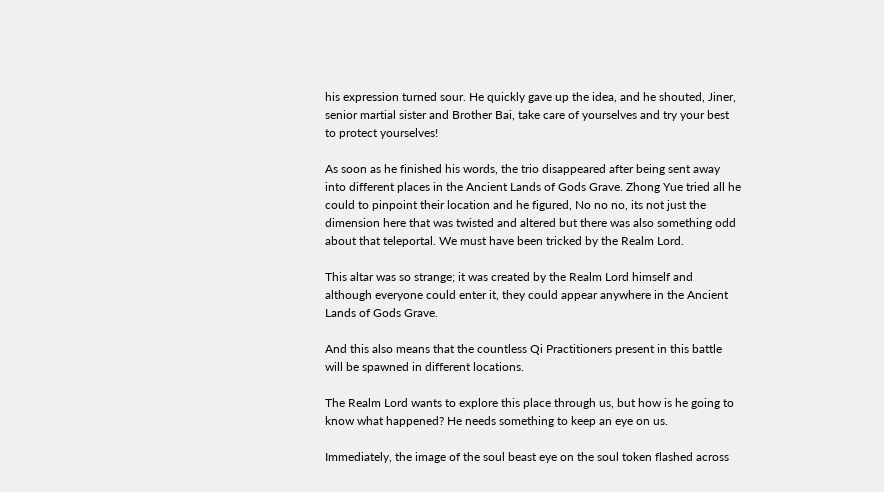his expression turned sour. He quickly gave up the idea, and he shouted, Jiner, senior martial sister and Brother Bai, take care of yourselves and try your best to protect yourselves!

As soon as he finished his words, the trio disappeared after being sent away into different places in the Ancient Lands of Gods Grave. Zhong Yue tried all he could to pinpoint their location and he figured, No no no, its not just the dimension here that was twisted and altered but there was also something odd about that teleportal. We must have been tricked by the Realm Lord.

This altar was so strange; it was created by the Realm Lord himself and although everyone could enter it, they could appear anywhere in the Ancient Lands of Gods Grave.

And this also means that the countless Qi Practitioners present in this battle will be spawned in different locations.

The Realm Lord wants to explore this place through us, but how is he going to know what happened? He needs something to keep an eye on us.

Immediately, the image of the soul beast eye on the soul token flashed across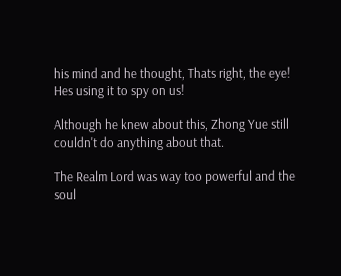his mind and he thought, Thats right, the eye! Hes using it to spy on us!

Although he knew about this, Zhong Yue still couldn't do anything about that.

The Realm Lord was way too powerful and the soul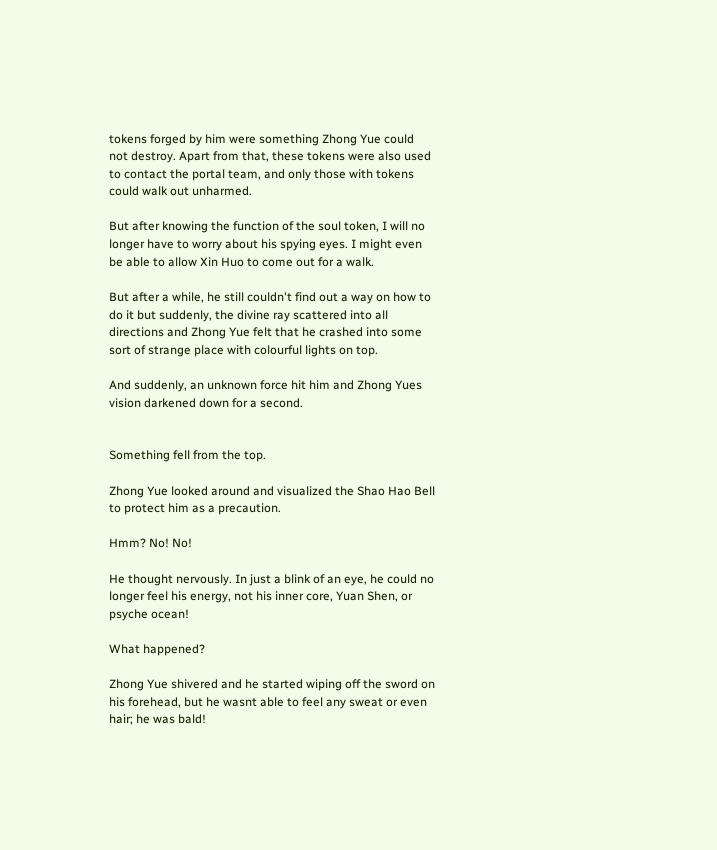tokens forged by him were something Zhong Yue could not destroy. Apart from that, these tokens were also used to contact the portal team, and only those with tokens could walk out unharmed.

But after knowing the function of the soul token, I will no longer have to worry about his spying eyes. I might even be able to allow Xin Huo to come out for a walk.

But after a while, he still couldn't find out a way on how to do it but suddenly, the divine ray scattered into all directions and Zhong Yue felt that he crashed into some sort of strange place with colourful lights on top.

And suddenly, an unknown force hit him and Zhong Yues vision darkened down for a second.


Something fell from the top.

Zhong Yue looked around and visualized the Shao Hao Bell to protect him as a precaution.

Hmm? No! No!

He thought nervously. In just a blink of an eye, he could no longer feel his energy, not his inner core, Yuan Shen, or psyche ocean!

What happened?

Zhong Yue shivered and he started wiping off the sword on his forehead, but he wasnt able to feel any sweat or even hair; he was bald!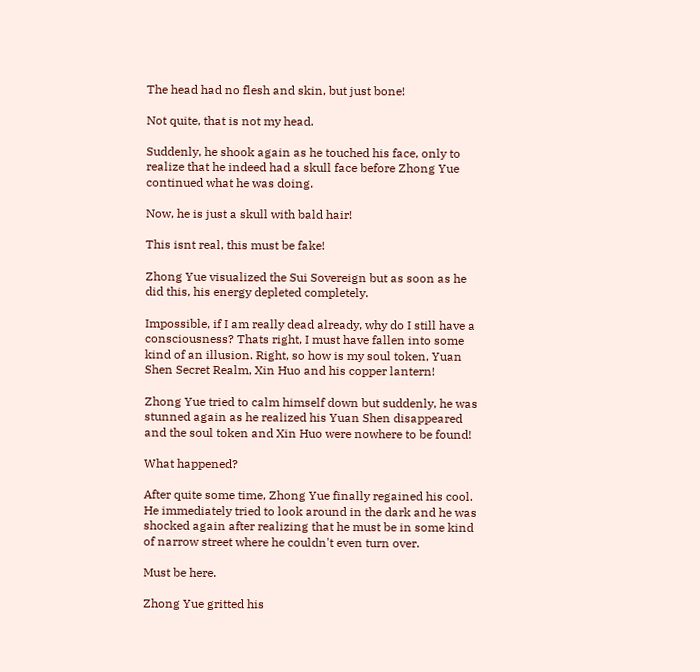The head had no flesh and skin, but just bone!

Not quite, that is not my head.

Suddenly, he shook again as he touched his face, only to realize that he indeed had a skull face before Zhong Yue continued what he was doing.

Now, he is just a skull with bald hair!

This isnt real, this must be fake!

Zhong Yue visualized the Sui Sovereign but as soon as he did this, his energy depleted completely.

Impossible, if I am really dead already, why do I still have a consciousness? Thats right, I must have fallen into some kind of an illusion. Right, so how is my soul token, Yuan Shen Secret Realm, Xin Huo and his copper lantern!

Zhong Yue tried to calm himself down but suddenly, he was stunned again as he realized his Yuan Shen disappeared and the soul token and Xin Huo were nowhere to be found!

What happened?

After quite some time, Zhong Yue finally regained his cool. He immediately tried to look around in the dark and he was shocked again after realizing that he must be in some kind of narrow street where he couldn't even turn over.

Must be here.

Zhong Yue gritted his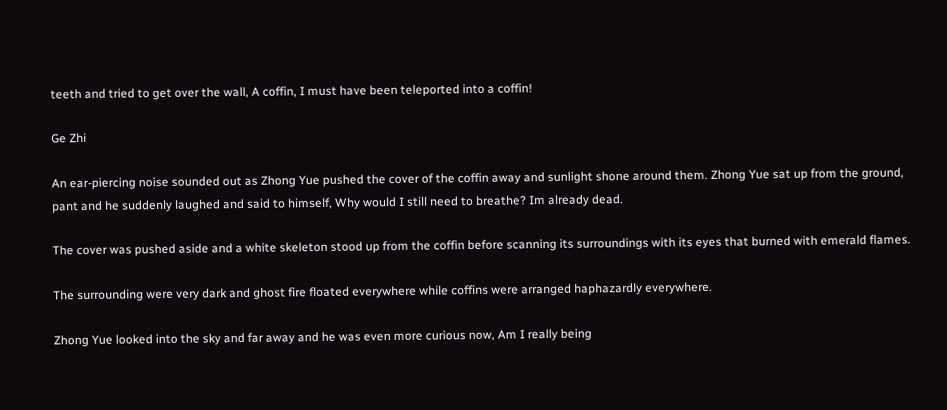teeth and tried to get over the wall, A coffin, I must have been teleported into a coffin!

Ge Zhi

An ear-piercing noise sounded out as Zhong Yue pushed the cover of the coffin away and sunlight shone around them. Zhong Yue sat up from the ground, pant and he suddenly laughed and said to himself, Why would I still need to breathe? Im already dead.

The cover was pushed aside and a white skeleton stood up from the coffin before scanning its surroundings with its eyes that burned with emerald flames.

The surrounding were very dark and ghost fire floated everywhere while coffins were arranged haphazardly everywhere.

Zhong Yue looked into the sky and far away and he was even more curious now, Am I really being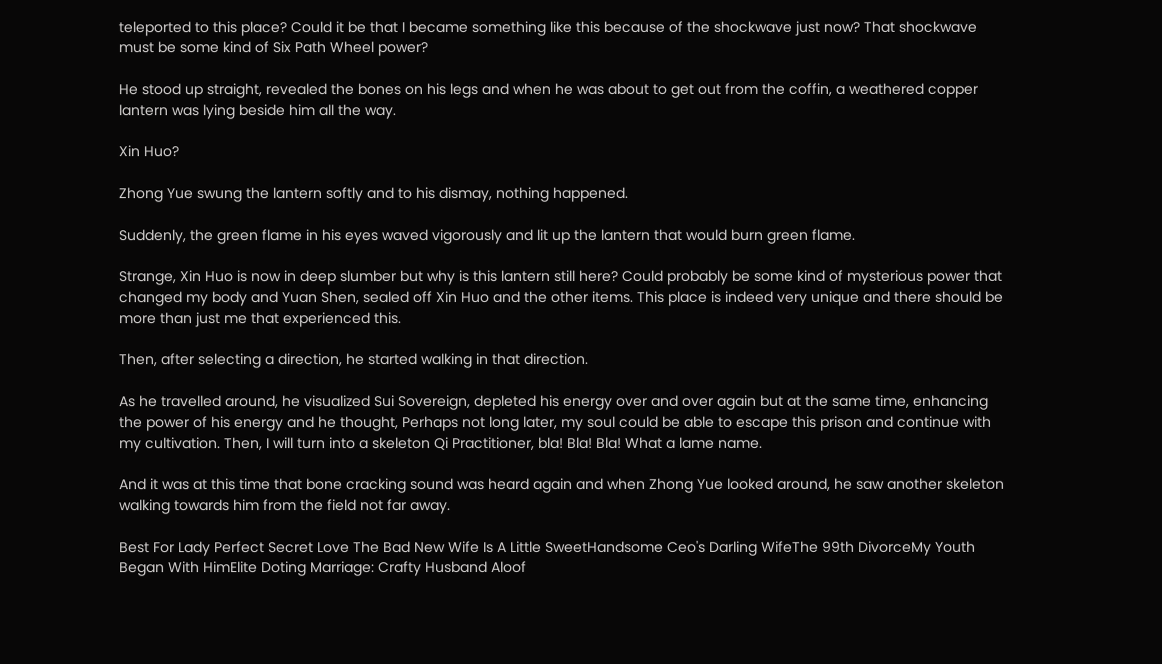teleported to this place? Could it be that I became something like this because of the shockwave just now? That shockwave must be some kind of Six Path Wheel power?

He stood up straight, revealed the bones on his legs and when he was about to get out from the coffin, a weathered copper lantern was lying beside him all the way.

Xin Huo?

Zhong Yue swung the lantern softly and to his dismay, nothing happened.

Suddenly, the green flame in his eyes waved vigorously and lit up the lantern that would burn green flame.

Strange, Xin Huo is now in deep slumber but why is this lantern still here? Could probably be some kind of mysterious power that changed my body and Yuan Shen, sealed off Xin Huo and the other items. This place is indeed very unique and there should be more than just me that experienced this.

Then, after selecting a direction, he started walking in that direction.

As he travelled around, he visualized Sui Sovereign, depleted his energy over and over again but at the same time, enhancing the power of his energy and he thought, Perhaps not long later, my soul could be able to escape this prison and continue with my cultivation. Then, I will turn into a skeleton Qi Practitioner, bla! Bla! Bla! What a lame name.

And it was at this time that bone cracking sound was heard again and when Zhong Yue looked around, he saw another skeleton walking towards him from the field not far away.

Best For Lady Perfect Secret Love The Bad New Wife Is A Little SweetHandsome Ceo's Darling WifeThe 99th DivorceMy Youth Began With HimElite Doting Marriage: Crafty Husband Aloof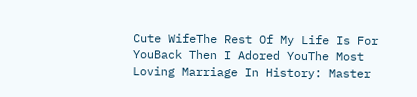Cute WifeThe Rest Of My Life Is For YouBack Then I Adored YouThe Most Loving Marriage In History: Master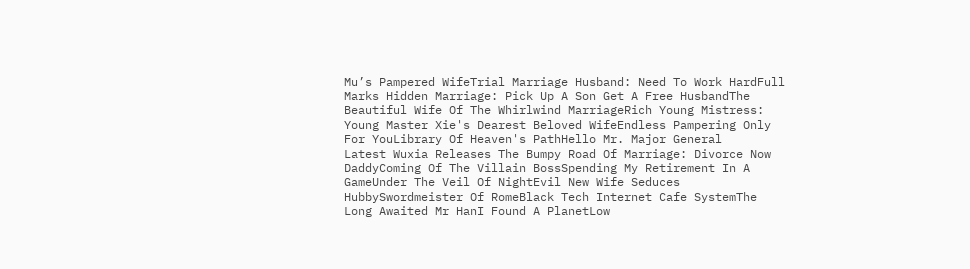Mu’s Pampered WifeTrial Marriage Husband: Need To Work HardFull Marks Hidden Marriage: Pick Up A Son Get A Free HusbandThe Beautiful Wife Of The Whirlwind MarriageRich Young Mistress: Young Master Xie's Dearest Beloved WifeEndless Pampering Only For YouLibrary Of Heaven's PathHello Mr. Major General
Latest Wuxia Releases The Bumpy Road Of Marriage: Divorce Now DaddyComing Of The Villain BossSpending My Retirement In A GameUnder The Veil Of NightEvil New Wife Seduces HubbySwordmeister Of RomeBlack Tech Internet Cafe SystemThe Long Awaited Mr HanI Found A PlanetLow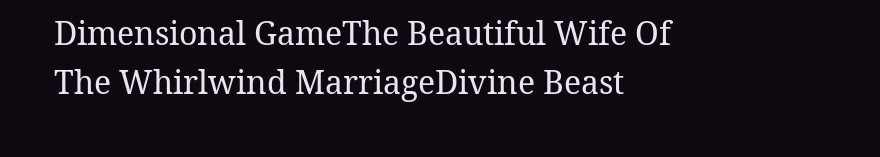Dimensional GameThe Beautiful Wife Of The Whirlwind MarriageDivine Beast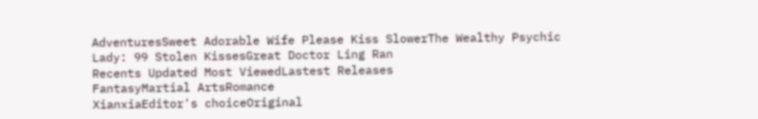AdventuresSweet Adorable Wife Please Kiss SlowerThe Wealthy Psychic Lady: 99 Stolen KissesGreat Doctor Ling Ran
Recents Updated Most ViewedLastest Releases
FantasyMartial ArtsRomance
XianxiaEditor's choiceOriginal